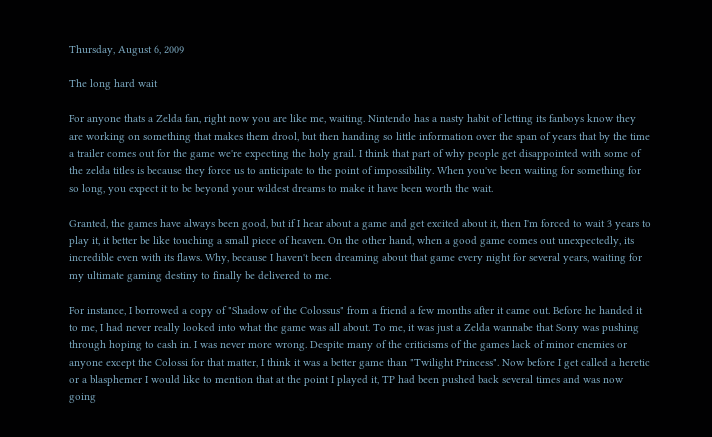Thursday, August 6, 2009

The long hard wait

For anyone thats a Zelda fan, right now you are like me, waiting. Nintendo has a nasty habit of letting its fanboys know they are working on something that makes them drool, but then handing so little information over the span of years that by the time a trailer comes out for the game we're expecting the holy grail. I think that part of why people get disappointed with some of the zelda titles is because they force us to anticipate to the point of impossibility. When you've been waiting for something for so long, you expect it to be beyond your wildest dreams to make it have been worth the wait.

Granted, the games have always been good, but if I hear about a game and get excited about it, then I'm forced to wait 3 years to play it, it better be like touching a small piece of heaven. On the other hand, when a good game comes out unexpectedly, its incredible even with its flaws. Why, because I haven't been dreaming about that game every night for several years, waiting for my ultimate gaming destiny to finally be delivered to me.

For instance, I borrowed a copy of "Shadow of the Colossus" from a friend a few months after it came out. Before he handed it to me, I had never really looked into what the game was all about. To me, it was just a Zelda wannabe that Sony was pushing through hoping to cash in. I was never more wrong. Despite many of the criticisms of the games lack of minor enemies or anyone except the Colossi for that matter, I think it was a better game than "Twilight Princess". Now before I get called a heretic or a blasphemer I would like to mention that at the point I played it, TP had been pushed back several times and was now going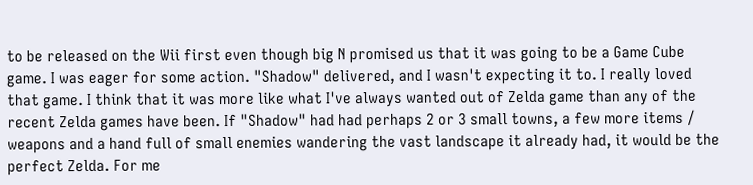to be released on the Wii first even though big N promised us that it was going to be a Game Cube game. I was eager for some action. "Shadow" delivered, and I wasn't expecting it to. I really loved that game. I think that it was more like what I've always wanted out of Zelda game than any of the recent Zelda games have been. If "Shadow" had had perhaps 2 or 3 small towns, a few more items / weapons and a hand full of small enemies wandering the vast landscape it already had, it would be the perfect Zelda. For me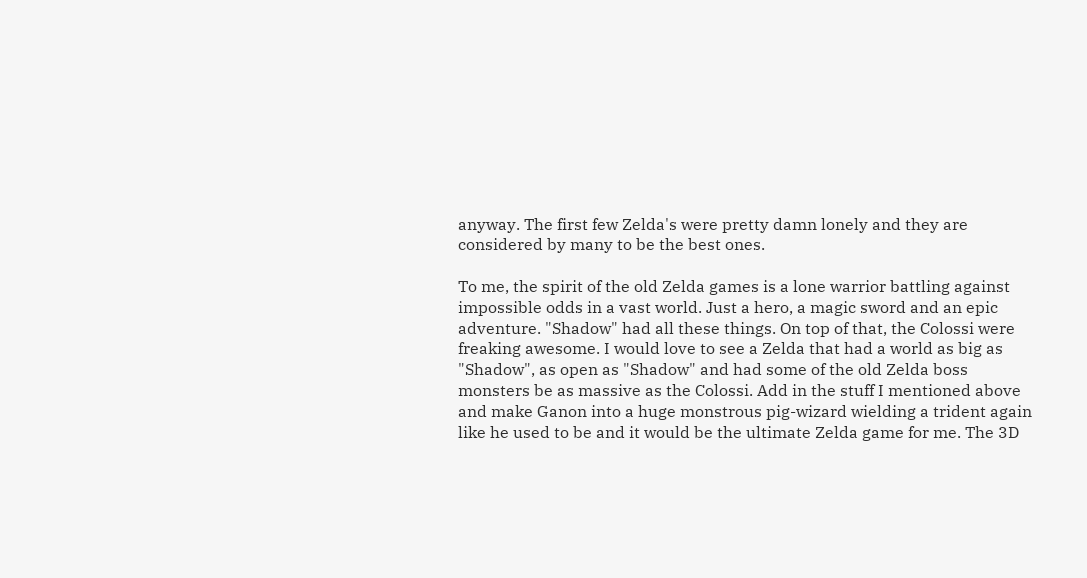anyway. The first few Zelda's were pretty damn lonely and they are considered by many to be the best ones.

To me, the spirit of the old Zelda games is a lone warrior battling against impossible odds in a vast world. Just a hero, a magic sword and an epic adventure. "Shadow" had all these things. On top of that, the Colossi were freaking awesome. I would love to see a Zelda that had a world as big as "Shadow", as open as "Shadow" and had some of the old Zelda boss monsters be as massive as the Colossi. Add in the stuff I mentioned above and make Ganon into a huge monstrous pig-wizard wielding a trident again like he used to be and it would be the ultimate Zelda game for me. The 3D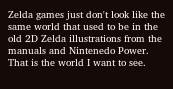Zelda games just don't look like the same world that used to be in the old 2D Zelda illustrations from the manuals and Nintenedo Power. That is the world I want to see.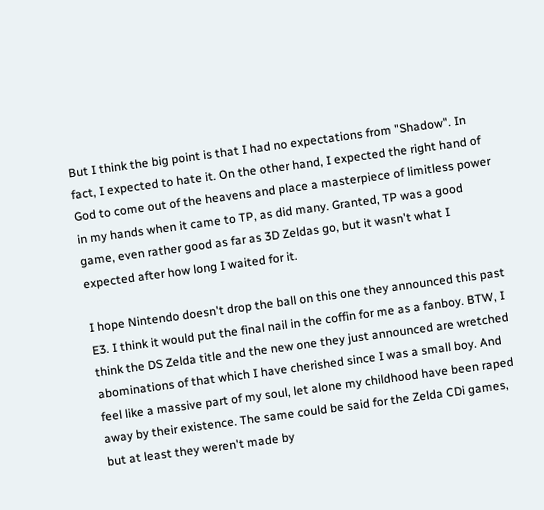But I think the big point is that I had no expectations from "Shadow". In fact, I expected to hate it. On the other hand, I expected the right hand of God to come out of the heavens and place a masterpiece of limitless power in my hands when it came to TP, as did many. Granted, TP was a good game, even rather good as far as 3D Zeldas go, but it wasn't what I expected after how long I waited for it.

I hope Nintendo doesn't drop the ball on this one they announced this past E3. I think it would put the final nail in the coffin for me as a fanboy. BTW, I think the DS Zelda title and the new one they just announced are wretched abominations of that which I have cherished since I was a small boy. And feel like a massive part of my soul, let alone my childhood have been raped away by their existence. The same could be said for the Zelda CDi games, but at least they weren't made by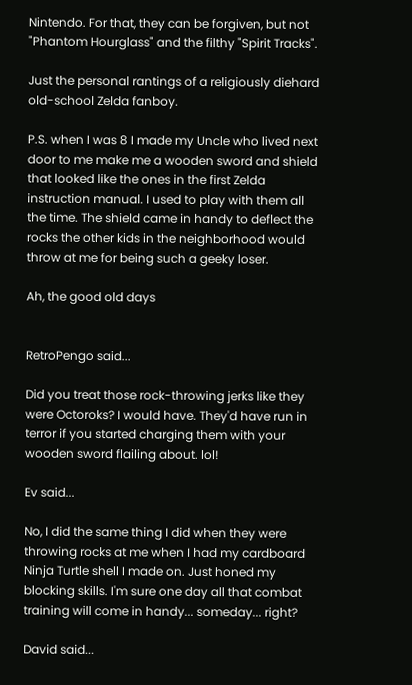Nintendo. For that, they can be forgiven, but not "Phantom Hourglass" and the filthy "Spirit Tracks".

Just the personal rantings of a religiously diehard old-school Zelda fanboy.

P.S. when I was 8 I made my Uncle who lived next door to me make me a wooden sword and shield that looked like the ones in the first Zelda instruction manual. I used to play with them all the time. The shield came in handy to deflect the rocks the other kids in the neighborhood would throw at me for being such a geeky loser.

Ah, the good old days


RetroPengo said...

Did you treat those rock-throwing jerks like they were Octoroks? I would have. They'd have run in terror if you started charging them with your wooden sword flailing about. lol!

Ev said...

No, I did the same thing I did when they were throwing rocks at me when I had my cardboard Ninja Turtle shell I made on. Just honed my blocking skills. I'm sure one day all that combat training will come in handy... someday... right?

David said...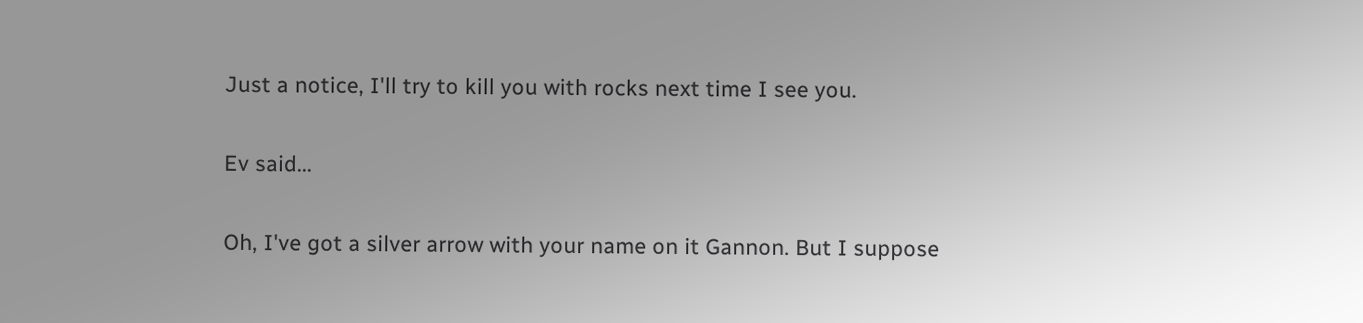Just a notice, I'll try to kill you with rocks next time I see you.

Ev said...

Oh, I've got a silver arrow with your name on it Gannon. But I suppose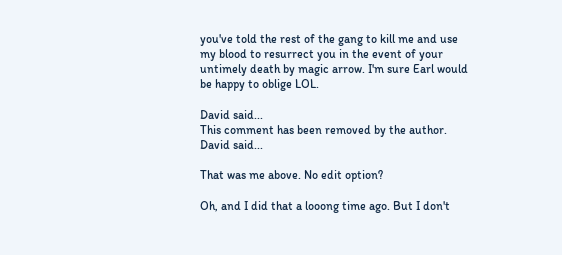you've told the rest of the gang to kill me and use my blood to resurrect you in the event of your untimely death by magic arrow. I'm sure Earl would be happy to oblige LOL.

David said...
This comment has been removed by the author.
David said...

That was me above. No edit option?

Oh, and I did that a looong time ago. But I don't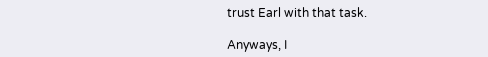trust Earl with that task.

Anyways, I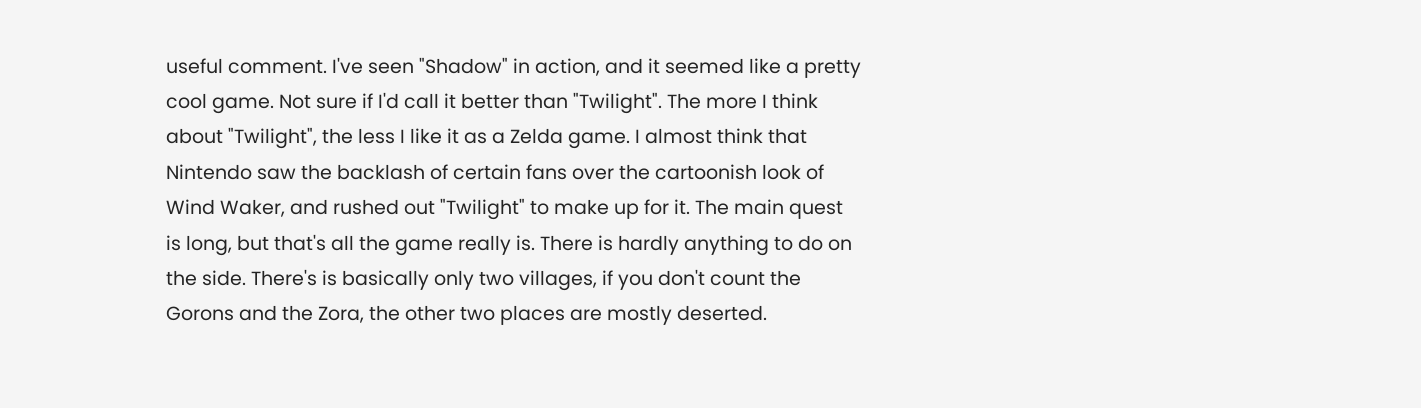useful comment. I've seen "Shadow" in action, and it seemed like a pretty cool game. Not sure if I'd call it better than "Twilight". The more I think about "Twilight", the less I like it as a Zelda game. I almost think that Nintendo saw the backlash of certain fans over the cartoonish look of Wind Waker, and rushed out "Twilight" to make up for it. The main quest is long, but that's all the game really is. There is hardly anything to do on the side. There's is basically only two villages, if you don't count the Gorons and the Zora, the other two places are mostly deserted.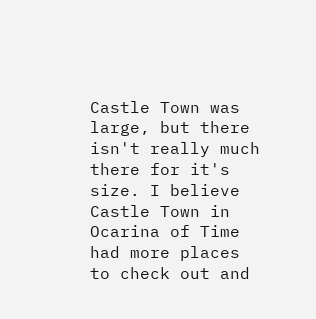Castle Town was large, but there isn't really much there for it's size. I believe Castle Town in Ocarina of Time had more places to check out and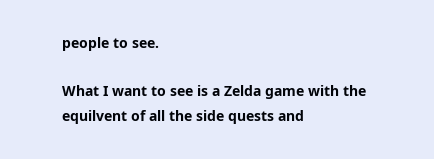people to see.

What I want to see is a Zelda game with the equilvent of all the side quests and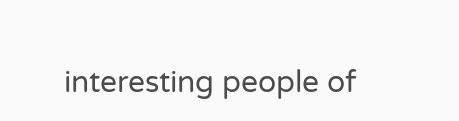interesting people of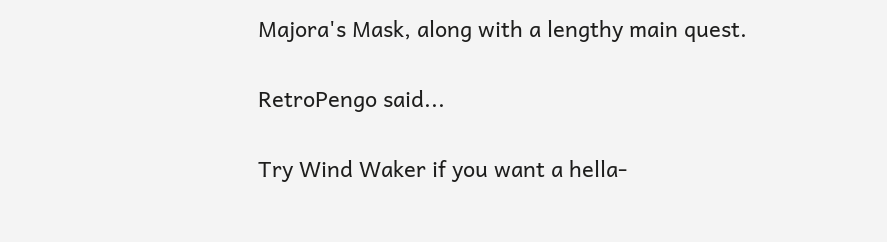Majora's Mask, along with a lengthy main quest.

RetroPengo said...

Try Wind Waker if you want a hella-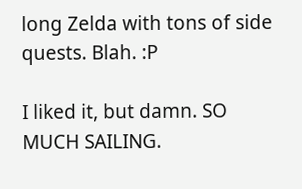long Zelda with tons of side quests. Blah. :P

I liked it, but damn. SO MUCH SAILING.